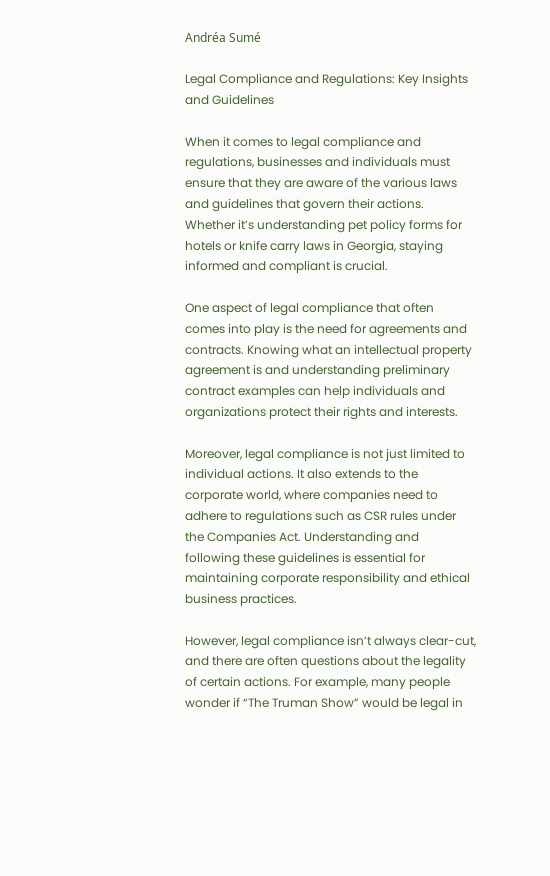Andréa Sumé

Legal Compliance and Regulations: Key Insights and Guidelines

When it comes to legal compliance and regulations, businesses and individuals must ensure that they are aware of the various laws and guidelines that govern their actions. Whether it’s understanding pet policy forms for hotels or knife carry laws in Georgia, staying informed and compliant is crucial.

One aspect of legal compliance that often comes into play is the need for agreements and contracts. Knowing what an intellectual property agreement is and understanding preliminary contract examples can help individuals and organizations protect their rights and interests.

Moreover, legal compliance is not just limited to individual actions. It also extends to the corporate world, where companies need to adhere to regulations such as CSR rules under the Companies Act. Understanding and following these guidelines is essential for maintaining corporate responsibility and ethical business practices.

However, legal compliance isn’t always clear-cut, and there are often questions about the legality of certain actions. For example, many people wonder if “The Truman Show” would be legal in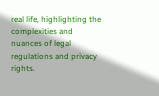real life, highlighting the complexities and nuances of legal regulations and privacy rights.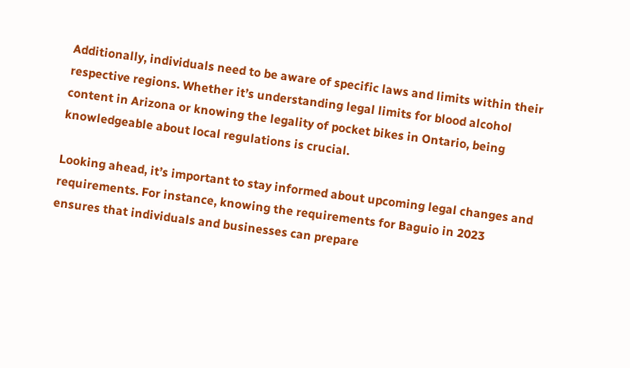Additionally, individuals need to be aware of specific laws and limits within their respective regions. Whether it’s understanding legal limits for blood alcohol content in Arizona or knowing the legality of pocket bikes in Ontario, being knowledgeable about local regulations is crucial.

Looking ahead, it’s important to stay informed about upcoming legal changes and requirements. For instance, knowing the requirements for Baguio in 2023 ensures that individuals and businesses can prepare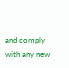and comply with any new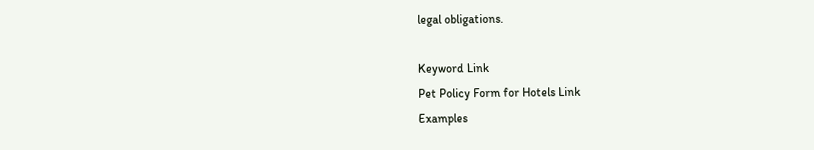legal obligations.

Keyword Link
Pet Policy Form for Hotels Link
Examples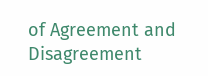of Agreement and Disagreement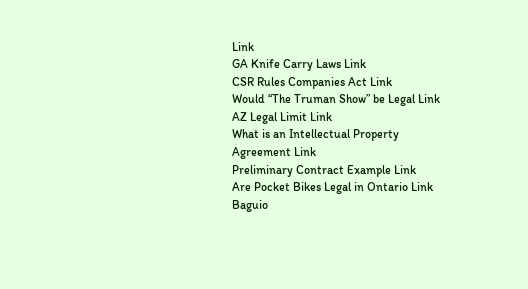Link
GA Knife Carry Laws Link
CSR Rules Companies Act Link
Would “The Truman Show” be Legal Link
AZ Legal Limit Link
What is an Intellectual Property Agreement Link
Preliminary Contract Example Link
Are Pocket Bikes Legal in Ontario Link
Baguio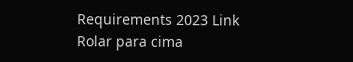Requirements 2023 Link
Rolar para cima